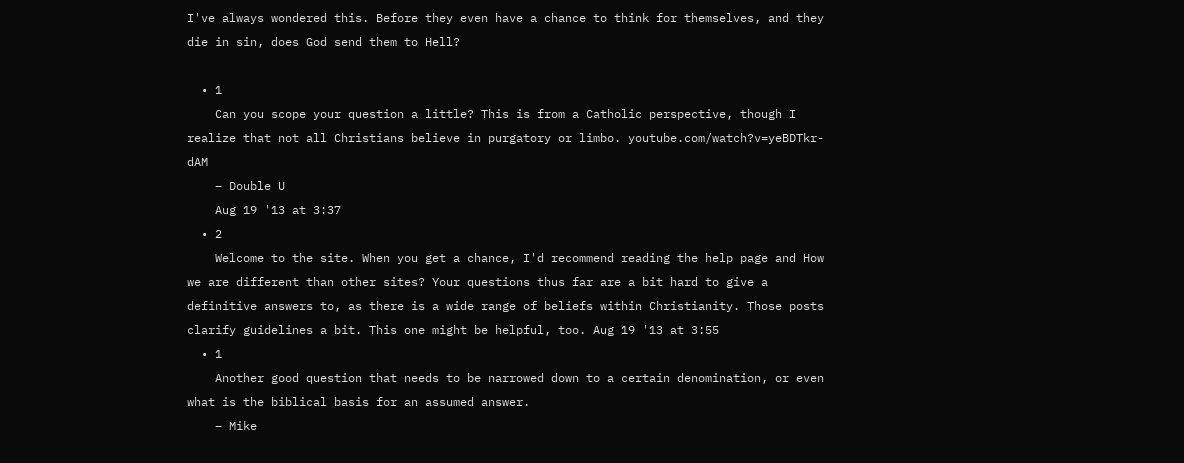I've always wondered this. Before they even have a chance to think for themselves, and they die in sin, does God send them to Hell?

  • 1
    Can you scope your question a little? This is from a Catholic perspective, though I realize that not all Christians believe in purgatory or limbo. youtube.com/watch?v=yeBDTkr-dAM
    – Double U
    Aug 19 '13 at 3:37
  • 2
    Welcome to the site. When you get a chance, I'd recommend reading the help page and How we are different than other sites? Your questions thus far are a bit hard to give a definitive answers to, as there is a wide range of beliefs within Christianity. Those posts clarify guidelines a bit. This one might be helpful, too. Aug 19 '13 at 3:55
  • 1
    Another good question that needs to be narrowed down to a certain denomination, or even what is the biblical basis for an assumed answer.
    – Mike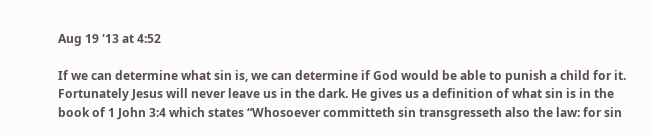Aug 19 '13 at 4:52

If we can determine what sin is, we can determine if God would be able to punish a child for it. Fortunately Jesus will never leave us in the dark. He gives us a definition of what sin is in the book of 1 John 3:4 which states “Whosoever committeth sin transgresseth also the law: for sin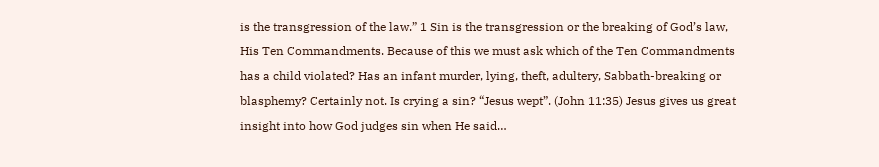is the transgression of the law.” 1 Sin is the transgression or the breaking of God’s law, His Ten Commandments. Because of this we must ask which of the Ten Commandments has a child violated? Has an infant murder, lying, theft, adultery, Sabbath-breaking or blasphemy? Certainly not. Is crying a sin? “Jesus wept”. (John 11:35) Jesus gives us great insight into how God judges sin when He said…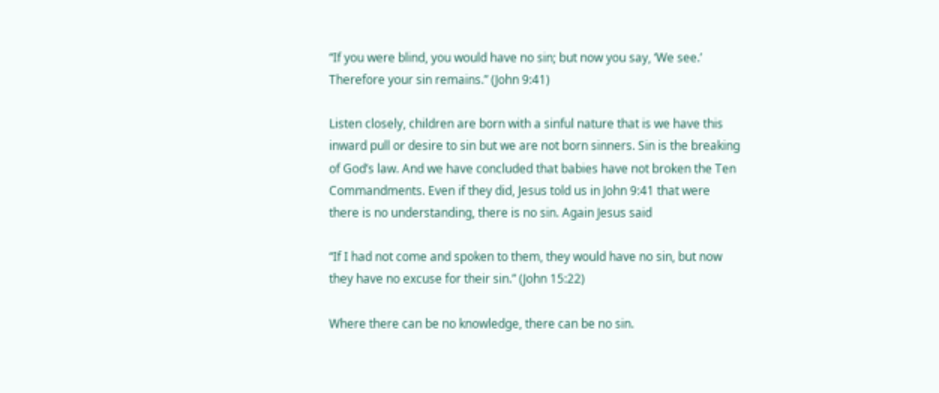“If you were blind, you would have no sin; but now you say, ‘We see.’ Therefore your sin remains.” (John 9:41)

Listen closely, children are born with a sinful nature that is we have this inward pull or desire to sin but we are not born sinners. Sin is the breaking of God’s law. And we have concluded that babies have not broken the Ten Commandments. Even if they did, Jesus told us in John 9:41 that were there is no understanding, there is no sin. Again Jesus said

“If I had not come and spoken to them, they would have no sin, but now they have no excuse for their sin.” (John 15:22)

Where there can be no knowledge, there can be no sin.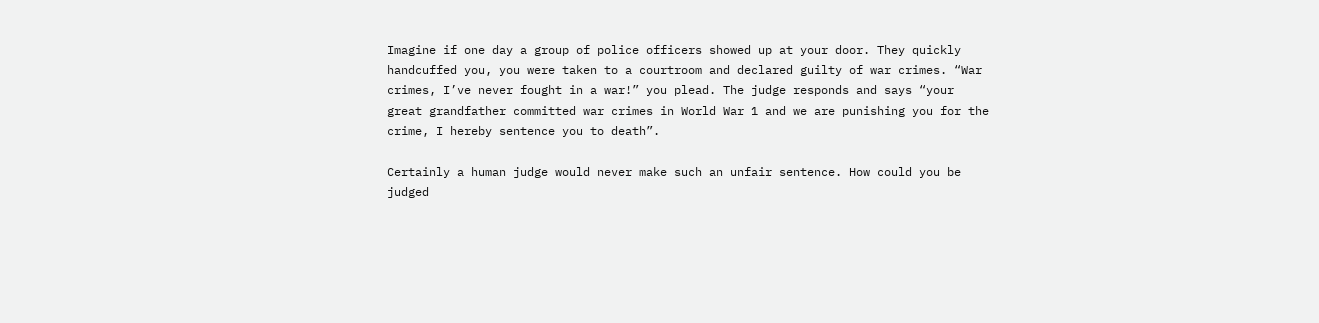Imagine if one day a group of police officers showed up at your door. They quickly handcuffed you, you were taken to a courtroom and declared guilty of war crimes. “War crimes, I’ve never fought in a war!” you plead. The judge responds and says “your great grandfather committed war crimes in World War 1 and we are punishing you for the crime, I hereby sentence you to death”.

Certainly a human judge would never make such an unfair sentence. How could you be judged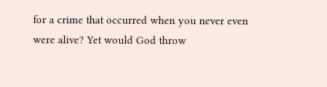for a crime that occurred when you never even were alive? Yet would God throw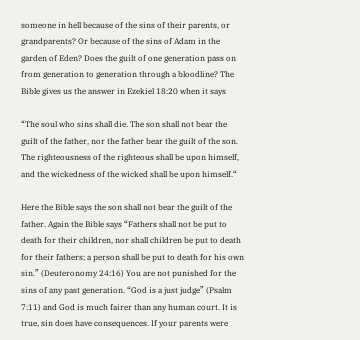someone in hell because of the sins of their parents, or grandparents? Or because of the sins of Adam in the garden of Eden? Does the guilt of one generation pass on from generation to generation through a bloodline? The Bible gives us the answer in Ezekiel 18:20 when it says

“The soul who sins shall die. The son shall not bear the guilt of the father, nor the father bear the guilt of the son. The righteousness of the righteous shall be upon himself, and the wickedness of the wicked shall be upon himself.“

Here the Bible says the son shall not bear the guilt of the father. Again the Bible says “Fathers shall not be put to death for their children, nor shall children be put to death for their fathers; a person shall be put to death for his own sin.” (Deuteronomy 24:16) You are not punished for the sins of any past generation. “God is a just judge” (Psalm 7:11) and God is much fairer than any human court. It is true, sin does have consequences. If your parents were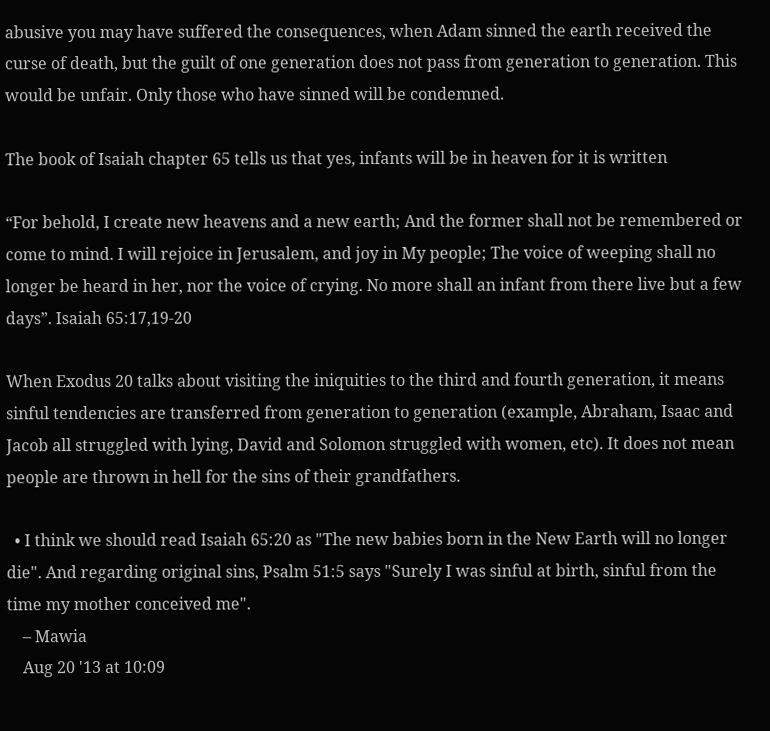abusive you may have suffered the consequences, when Adam sinned the earth received the curse of death, but the guilt of one generation does not pass from generation to generation. This would be unfair. Only those who have sinned will be condemned.

The book of Isaiah chapter 65 tells us that yes, infants will be in heaven for it is written

“For behold, I create new heavens and a new earth; And the former shall not be remembered or come to mind. I will rejoice in Jerusalem, and joy in My people; The voice of weeping shall no longer be heard in her, nor the voice of crying. No more shall an infant from there live but a few days”. Isaiah 65:17,19-20

When Exodus 20 talks about visiting the iniquities to the third and fourth generation, it means sinful tendencies are transferred from generation to generation (example, Abraham, Isaac and Jacob all struggled with lying, David and Solomon struggled with women, etc). It does not mean people are thrown in hell for the sins of their grandfathers.

  • I think we should read Isaiah 65:20 as "The new babies born in the New Earth will no longer die". And regarding original sins, Psalm 51:5 says "Surely I was sinful at birth, sinful from the time my mother conceived me".
    – Mawia
    Aug 20 '13 at 10:09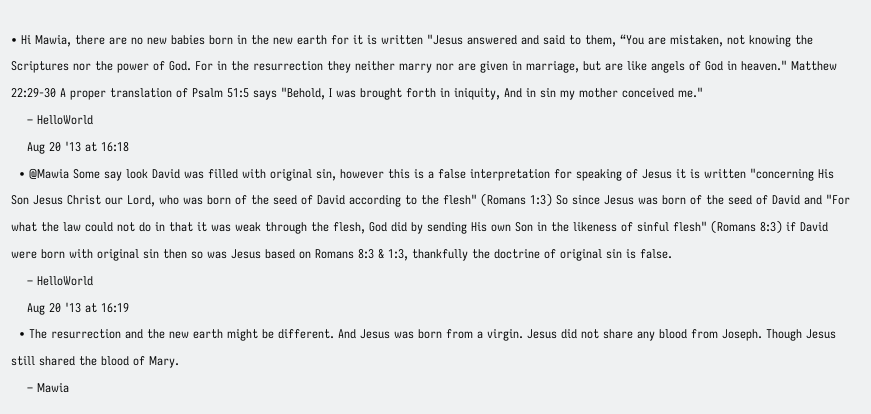• Hi Mawia, there are no new babies born in the new earth for it is written "Jesus answered and said to them, “You are mistaken, not knowing the Scriptures nor the power of God. For in the resurrection they neither marry nor are given in marriage, but are like angels of God in heaven." Matthew 22:29-30 A proper translation of Psalm 51:5 says "Behold, I was brought forth in iniquity, And in sin my mother conceived me."
    – HelloWorld
    Aug 20 '13 at 16:18
  • @Mawia Some say look David was filled with original sin, however this is a false interpretation for speaking of Jesus it is written "concerning His Son Jesus Christ our Lord, who was born of the seed of David according to the flesh" (Romans 1:3) So since Jesus was born of the seed of David and "For what the law could not do in that it was weak through the flesh, God did by sending His own Son in the likeness of sinful flesh" (Romans 8:3) if David were born with original sin then so was Jesus based on Romans 8:3 & 1:3, thankfully the doctrine of original sin is false.
    – HelloWorld
    Aug 20 '13 at 16:19
  • The resurrection and the new earth might be different. And Jesus was born from a virgin. Jesus did not share any blood from Joseph. Though Jesus still shared the blood of Mary.
    – Mawia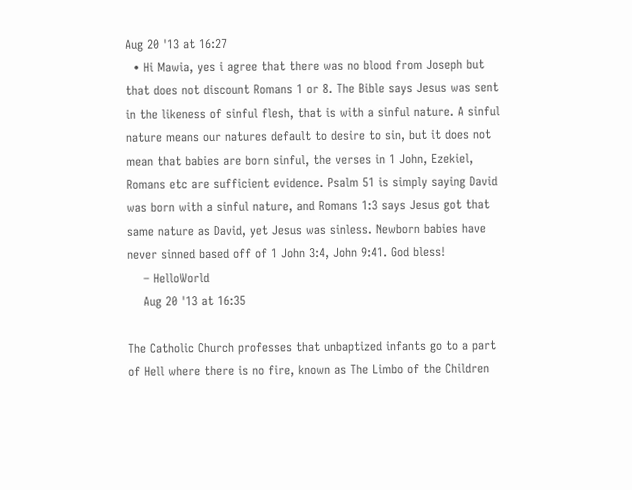Aug 20 '13 at 16:27
  • Hi Mawia, yes i agree that there was no blood from Joseph but that does not discount Romans 1 or 8. The Bible says Jesus was sent in the likeness of sinful flesh, that is with a sinful nature. A sinful nature means our natures default to desire to sin, but it does not mean that babies are born sinful, the verses in 1 John, Ezekiel, Romans etc are sufficient evidence. Psalm 51 is simply saying David was born with a sinful nature, and Romans 1:3 says Jesus got that same nature as David, yet Jesus was sinless. Newborn babies have never sinned based off of 1 John 3:4, John 9:41. God bless!
    – HelloWorld
    Aug 20 '13 at 16:35

The Catholic Church professes that unbaptized infants go to a part of Hell where there is no fire, known as The Limbo of the Children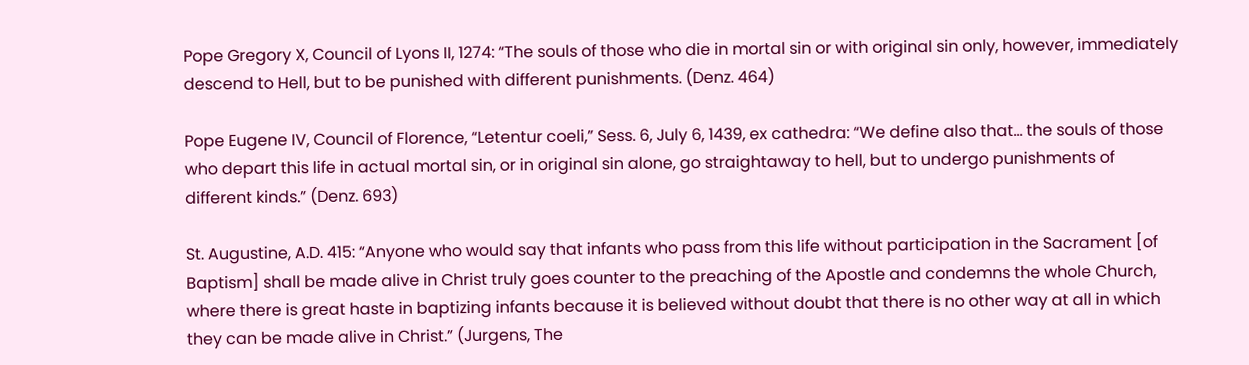Pope Gregory X, Council of Lyons II, 1274: “The souls of those who die in mortal sin or with original sin only, however, immediately descend to Hell, but to be punished with different punishments. (Denz. 464)

Pope Eugene IV, Council of Florence, “Letentur coeli,” Sess. 6, July 6, 1439, ex cathedra: “We define also that… the souls of those who depart this life in actual mortal sin, or in original sin alone, go straightaway to hell, but to undergo punishments of different kinds.” (Denz. 693)

St. Augustine, A.D. 415: “Anyone who would say that infants who pass from this life without participation in the Sacrament [of Baptism] shall be made alive in Christ truly goes counter to the preaching of the Apostle and condemns the whole Church, where there is great haste in baptizing infants because it is believed without doubt that there is no other way at all in which they can be made alive in Christ.” (Jurgens, The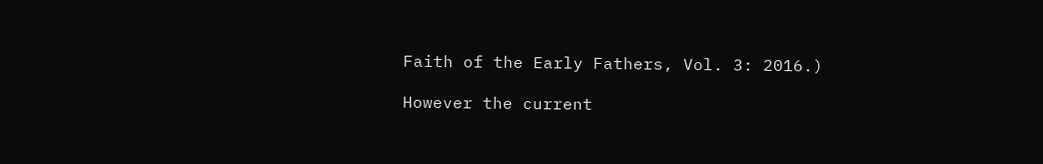Faith of the Early Fathers, Vol. 3: 2016.)

However the current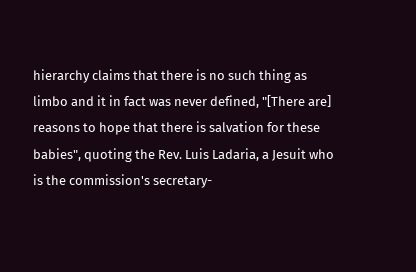hierarchy claims that there is no such thing as limbo and it in fact was never defined, "[There are] reasons to hope that there is salvation for these babies", quoting the Rev. Luis Ladaria, a Jesuit who is the commission's secretary-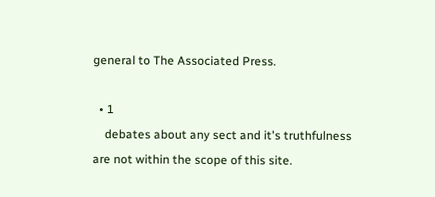general to The Associated Press.

  • 1
    debates about any sect and it's truthfulness are not within the scope of this site.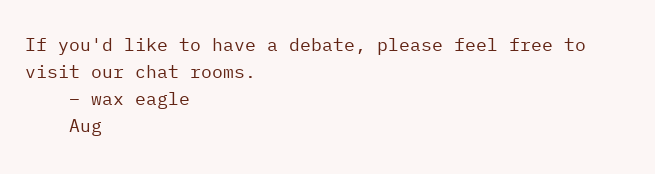If you'd like to have a debate, please feel free to visit our chat rooms.
    – wax eagle
    Aug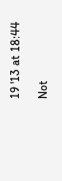19 '13 at 18:44

Not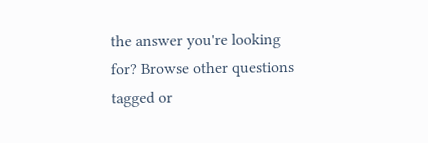the answer you're looking for? Browse other questions tagged or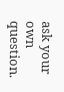ask your own question.